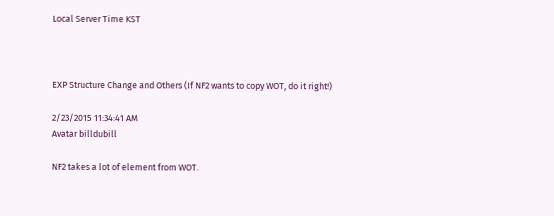Local Server Time KST



EXP Structure Change and Others (If NF2 wants to copy WOT, do it right!)

2/23/2015 11:34:41 AM
Avatar billdubill

NF2 takes a lot of element from WOT.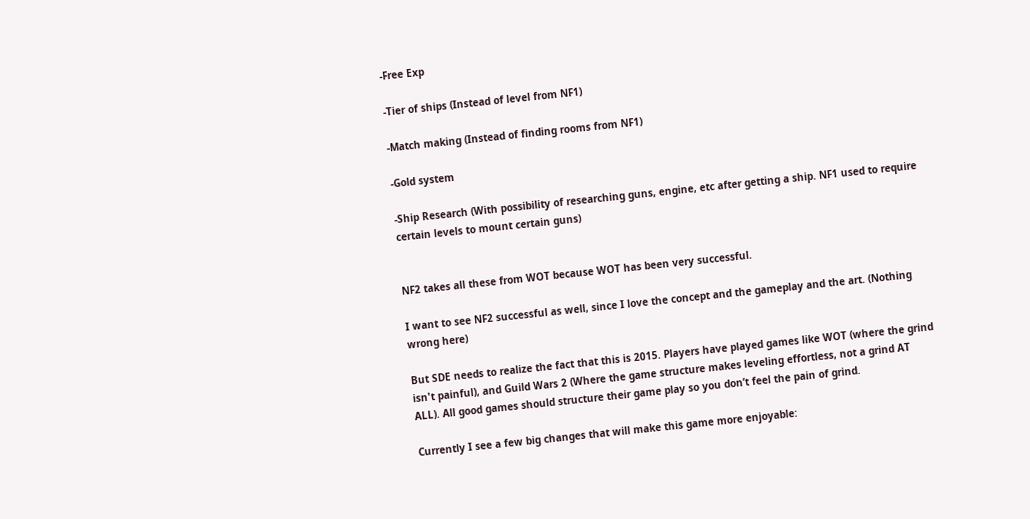-Free Exp

-Tier of ships (Instead of level from NF1)

-Match making (Instead of finding rooms from NF1)

-Gold system

-Ship Research (With possibility of researching guns, engine, etc after getting a ship. NF1 used to require certain levels to mount certain guns)


NF2 takes all these from WOT because WOT has been very successful.

I want to see NF2 successful as well, since I love the concept and the gameplay and the art. (Nothing wrong here)

But SDE needs to realize the fact that this is 2015. Players have played games like WOT (where the grind isn't painful), and Guild Wars 2 (Where the game structure makes leveling effortless, not a grind AT ALL). All good games should structure their game play so you don’t feel the pain of grind.

Currently I see a few big changes that will make this game more enjoyable: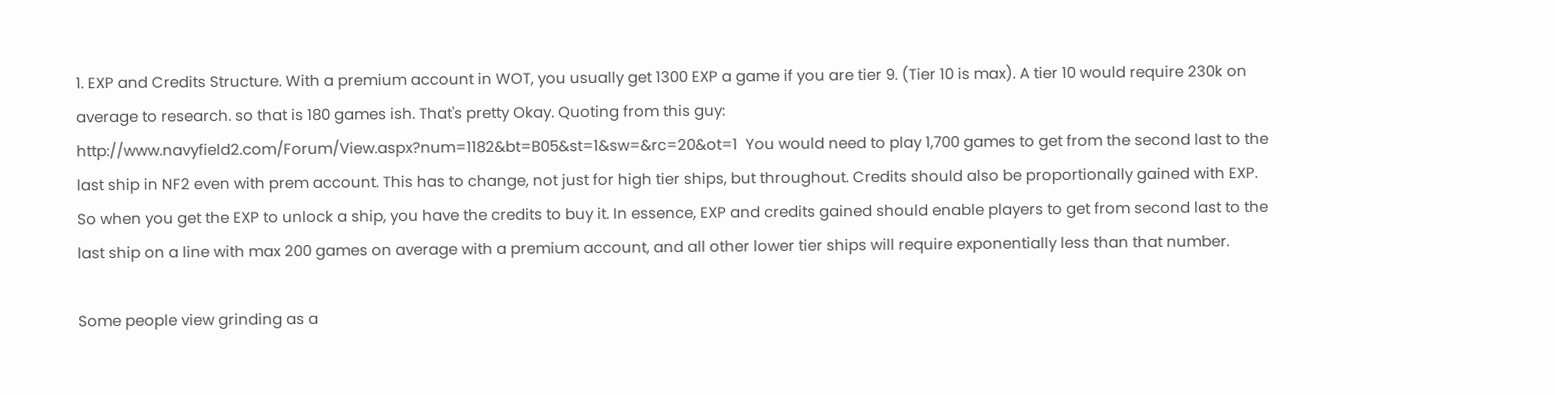1. EXP and Credits Structure. With a premium account in WOT, you usually get 1300 EXP a game if you are tier 9. (Tier 10 is max). A tier 10 would require 230k on average to research. so that is 180 games ish. That's pretty Okay. Quoting from this guy: http://www.navyfield2.com/Forum/View.aspx?num=1182&bt=B05&st=1&sw=&rc=20&ot=1  You would need to play 1,700 games to get from the second last to the last ship in NF2 even with prem account. This has to change, not just for high tier ships, but throughout. Credits should also be proportionally gained with EXP. So when you get the EXP to unlock a ship, you have the credits to buy it. In essence, EXP and credits gained should enable players to get from second last to the last ship on a line with max 200 games on average with a premium account, and all other lower tier ships will require exponentially less than that number.

Some people view grinding as a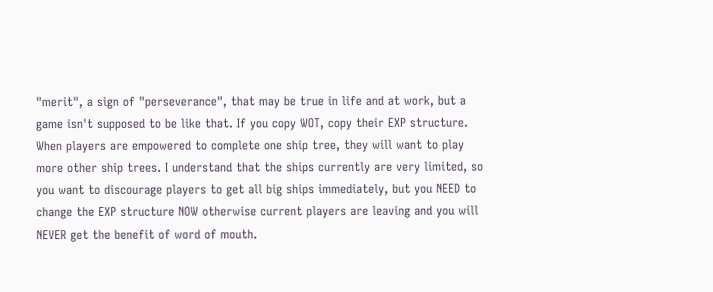"merit", a sign of "perseverance", that may be true in life and at work, but a game isn't supposed to be like that. If you copy WOT, copy their EXP structure. When players are empowered to complete one ship tree, they will want to play more other ship trees. I understand that the ships currently are very limited, so you want to discourage players to get all big ships immediately, but you NEED to change the EXP structure NOW otherwise current players are leaving and you will NEVER get the benefit of word of mouth.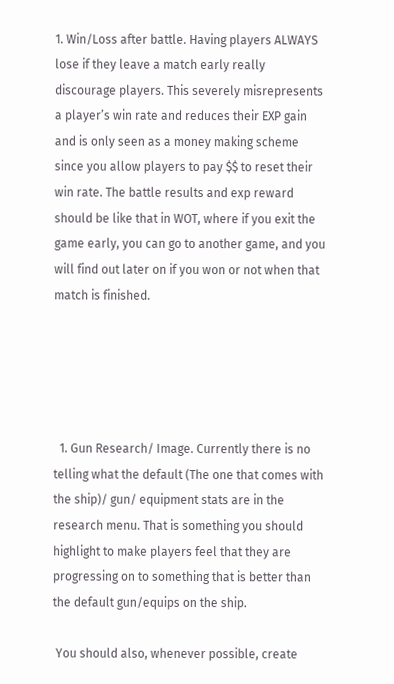1. Win/Loss after battle. Having players ALWAYS lose if they leave a match early really discourage players. This severely misrepresents a player’s win rate and reduces their EXP gain and is only seen as a money making scheme since you allow players to pay $$ to reset their win rate. The battle results and exp reward should be like that in WOT, where if you exit the game early, you can go to another game, and you will find out later on if you won or not when that match is finished.





  1. Gun Research/ Image. Currently there is no telling what the default (The one that comes with the ship)/ gun/ equipment stats are in the research menu. That is something you should highlight to make players feel that they are progressing on to something that is better than the default gun/equips on the ship.

 You should also, whenever possible, create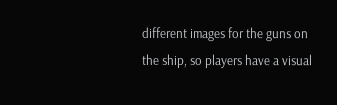different images for the guns on the ship, so players have a visual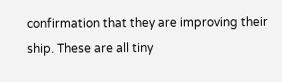confirmation that they are improving their ship. These are all tiny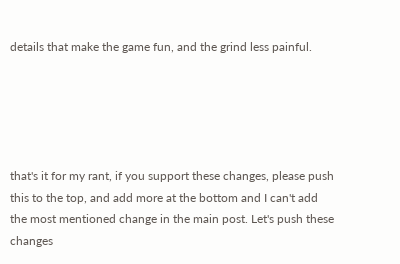details that make the game fun, and the grind less painful.





that's it for my rant, if you support these changes, please push this to the top, and add more at the bottom and I can't add the most mentioned change in the main post. Let's push these changes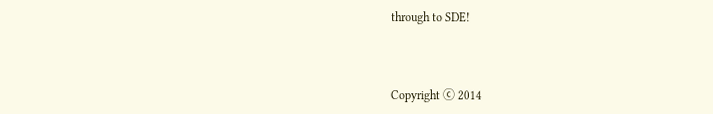through to SDE!



Copyright ⓒ 2014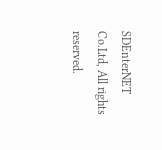SDEnterNET Co.Ltd, All rights reserved.